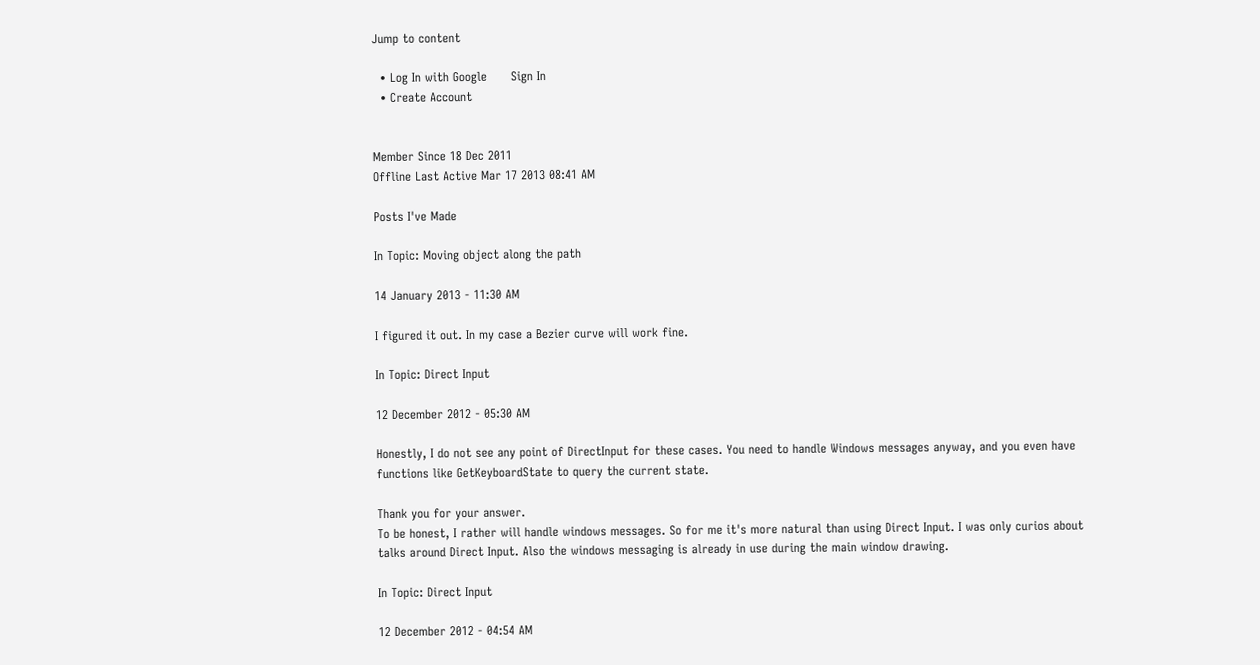Jump to content

  • Log In with Google      Sign In
  • Create Account


Member Since 18 Dec 2011
Offline Last Active Mar 17 2013 08:41 AM

Posts I've Made

In Topic: Moving object along the path

14 January 2013 - 11:30 AM

I figured it out. In my case a Bezier curve will work fine.

In Topic: Direct Input

12 December 2012 - 05:30 AM

Honestly, I do not see any point of DirectInput for these cases. You need to handle Windows messages anyway, and you even have functions like GetKeyboardState to query the current state.

Thank you for your answer.
To be honest, I rather will handle windows messages. So for me it's more natural than using Direct Input. I was only curios about talks around Direct Input. Also the windows messaging is already in use during the main window drawing.

In Topic: Direct Input

12 December 2012 - 04:54 AM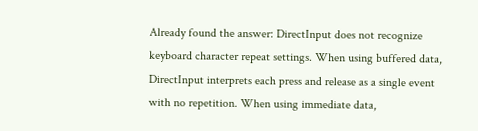Already found the answer: DirectInput does not recognize keyboard character repeat settings. When using buffered data, DirectInput interprets each press and release as a single event with no repetition. When using immediate data,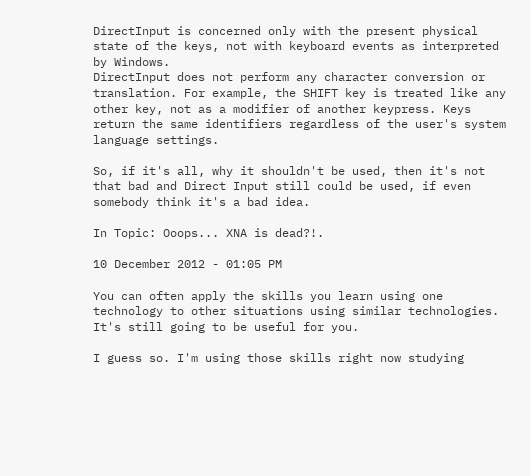DirectInput is concerned only with the present physical state of the keys, not with keyboard events as interpreted by Windows.
DirectInput does not perform any character conversion or translation. For example, the SHIFT key is treated like any other key, not as a modifier of another keypress. Keys return the same identifiers regardless of the user's system language settings.

So, if it's all, why it shouldn't be used, then it's not that bad and Direct Input still could be used, if even somebody think it's a bad idea.

In Topic: Ooops... XNA is dead?!.

10 December 2012 - 01:05 PM

You can often apply the skills you learn using one technology to other situations using similar technologies. It's still going to be useful for you.

I guess so. I'm using those skills right now studying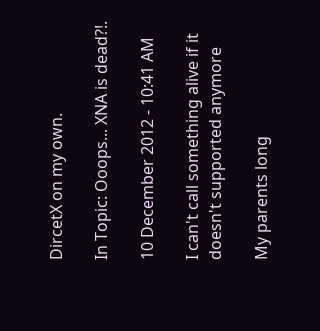DircetX on my own.

In Topic: Ooops... XNA is dead?!.

10 December 2012 - 10:41 AM

I can't call something alive if it doesn't supported anymore

My parents long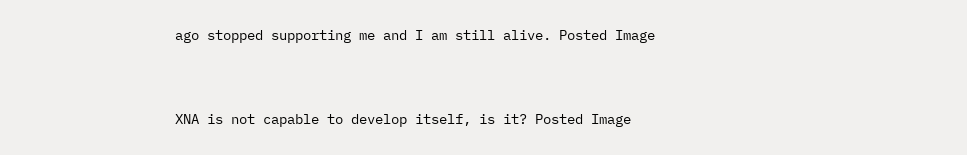ago stopped supporting me and I am still alive. Posted Image


XNA is not capable to develop itself, is it? Posted Image